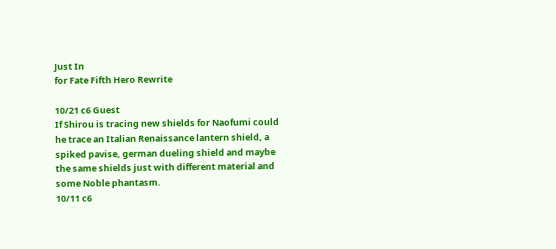Just In
for Fate Fifth Hero Rewrite

10/21 c6 Guest
If Shirou is tracing new shields for Naofumi could he trace an Italian Renaissance lantern shield, a spiked pavise, german dueling shield and maybe the same shields just with different material and some Noble phantasm.
10/11 c6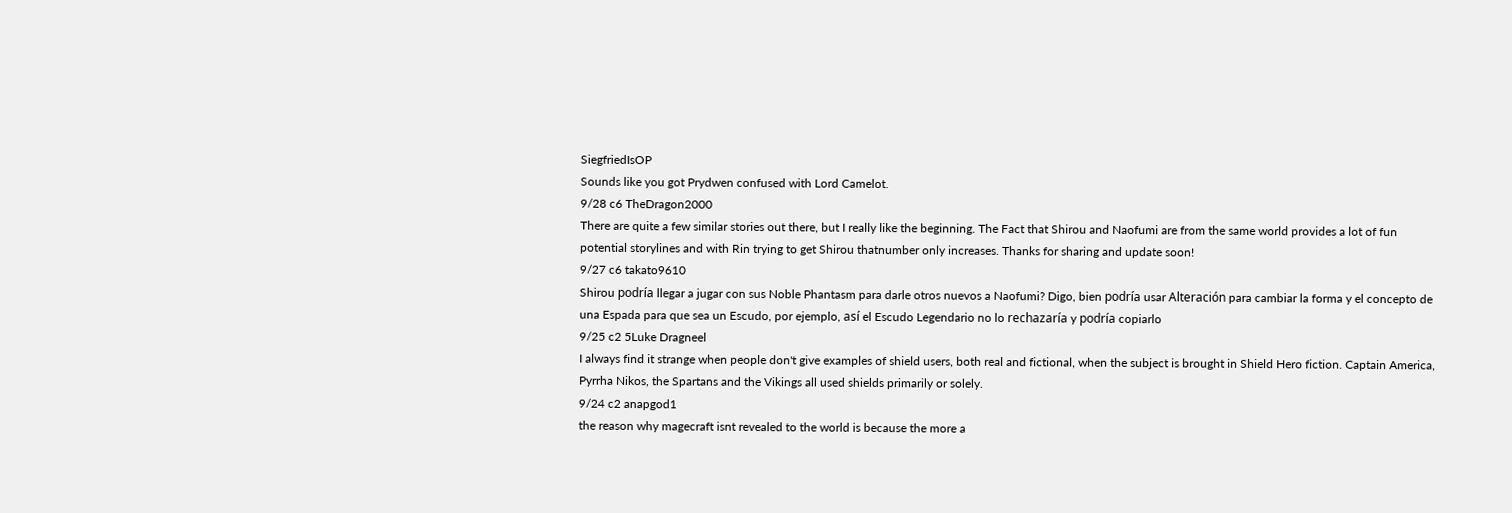SiegfriedIsOP
Sounds like you got Prydwen confused with Lord Camelot.
9/28 c6 TheDragon2000
There are quite a few similar stories out there, but I really like the beginning. The Fact that Shirou and Naofumi are from the same world provides a lot of fun potential storylines and with Rin trying to get Shirou thatnumber only increases. Thanks for sharing and update soon!
9/27 c6 takato9610
Shirou podría llegar a jugar con sus Noble Phantasm para darle otros nuevos a Naofumi? Digo, bien podría usar Alteración para cambiar la forma y el concepto de una Espada para que sea un Escudo, por ejemplo, así el Escudo Legendario no lo rechazaría y podría copiarlo
9/25 c2 5Luke Dragneel
I always find it strange when people don't give examples of shield users, both real and fictional, when the subject is brought in Shield Hero fiction. Captain America, Pyrrha Nikos, the Spartans and the Vikings all used shields primarily or solely.
9/24 c2 anapgod1
the reason why magecraft isnt revealed to the world is because the more a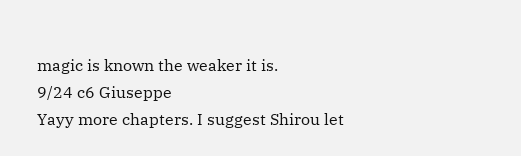magic is known the weaker it is.
9/24 c6 Giuseppe
Yayy more chapters. I suggest Shirou let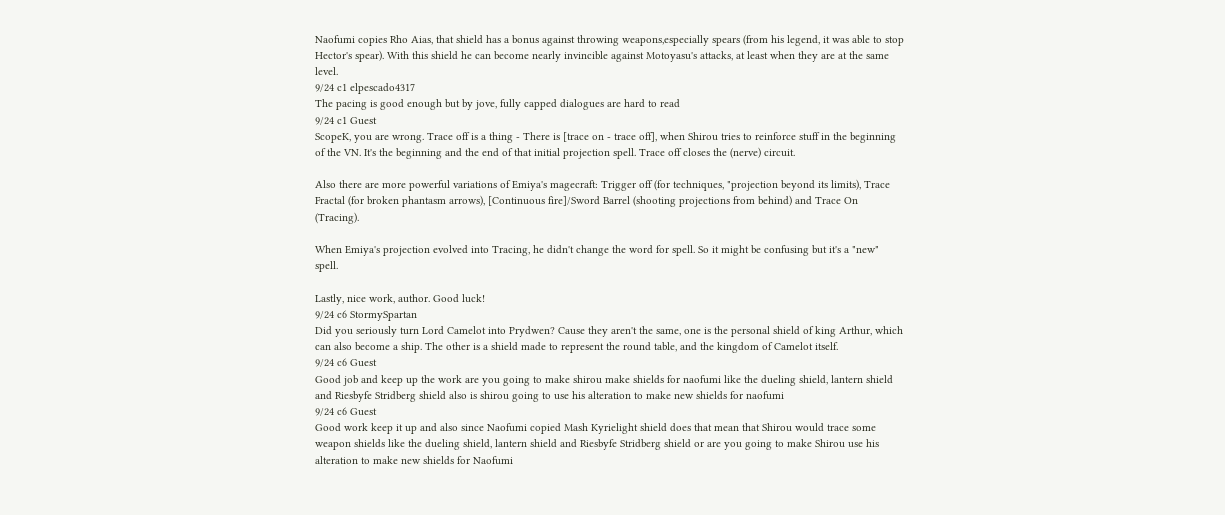Naofumi copies Rho Aias, that shield has a bonus against throwing weapons,especially spears (from his legend, it was able to stop Hector's spear). With this shield he can become nearly invincible against Motoyasu's attacks, at least when they are at the same level.
9/24 c1 elpescado4317
The pacing is good enough but by jove, fully capped dialogues are hard to read
9/24 c1 Guest
ScopeK, you are wrong. Trace off is a thing - There is [trace on - trace off], when Shirou tries to reinforce stuff in the beginning of the VN. It's the beginning and the end of that initial projection spell. Trace off closes the (nerve) circuit.

Also there are more powerful variations of Emiya's magecraft: Trigger off (for techniques, "projection beyond its limits), Trace Fractal (for broken phantasm arrows), [Continuous fire]/Sword Barrel (shooting projections from behind) and Trace On (Tracing).

When Emiya's projection evolved into Tracing, he didn't change the word for spell. So it might be confusing but it's a "new" spell.

Lastly, nice work, author. Good luck!
9/24 c6 StormySpartan
Did you seriously turn Lord Camelot into Prydwen? Cause they aren't the same, one is the personal shield of king Arthur, which can also become a ship. The other is a shield made to represent the round table, and the kingdom of Camelot itself.
9/24 c6 Guest
Good job and keep up the work are you going to make shirou make shields for naofumi like the dueling shield, lantern shield and Riesbyfe Stridberg shield also is shirou going to use his alteration to make new shields for naofumi
9/24 c6 Guest
Good work keep it up and also since Naofumi copied Mash Kyrielight shield does that mean that Shirou would trace some weapon shields like the dueling shield, lantern shield and Riesbyfe Stridberg shield or are you going to make Shirou use his alteration to make new shields for Naofumi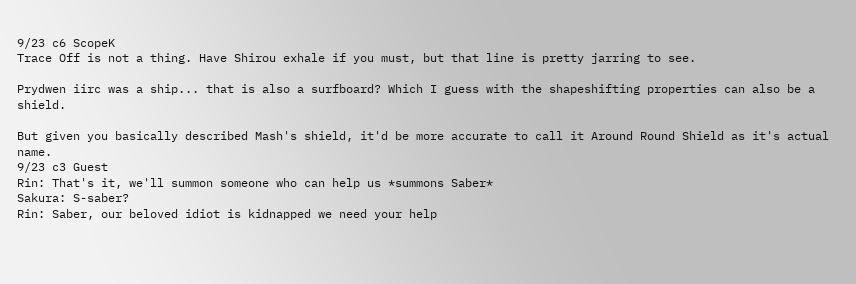9/23 c6 ScopeK
Trace Off is not a thing. Have Shirou exhale if you must, but that line is pretty jarring to see.

Prydwen iirc was a ship... that is also a surfboard? Which I guess with the shapeshifting properties can also be a shield.

But given you basically described Mash's shield, it'd be more accurate to call it Around Round Shield as it's actual name.
9/23 c3 Guest
Rin: That's it, we'll summon someone who can help us *summons Saber*
Sakura: S-saber?
Rin: Saber, our beloved idiot is kidnapped we need your help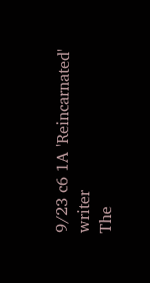9/23 c6 1A 'Reincarnated' writer
The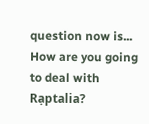question now is... How are you going to deal with Rạptalia?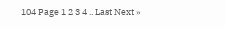104 Page 1 2 3 4 .. Last Next »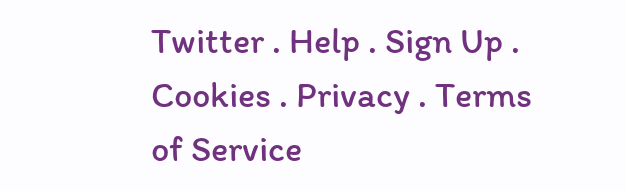Twitter . Help . Sign Up . Cookies . Privacy . Terms of Service